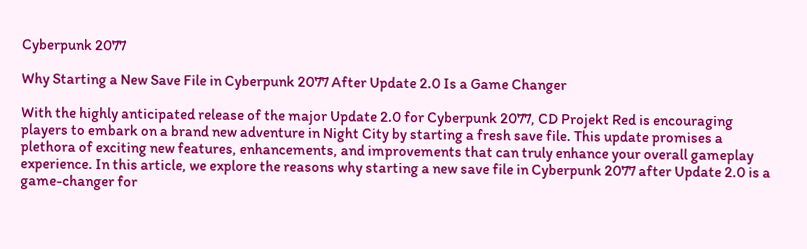Cyberpunk 2077

Why Starting a New Save File in Cyberpunk 2077 After Update 2.0 Is a Game Changer

With the highly anticipated release of the major Update 2.0 for Cyberpunk 2077, CD Projekt Red is encouraging players to embark on a brand new adventure in Night City by starting a fresh save file. This update promises a plethora of exciting new features, enhancements, and improvements that can truly enhance your overall gameplay experience. In this article, we explore the reasons why starting a new save file in Cyberpunk 2077 after Update 2.0 is a game-changer for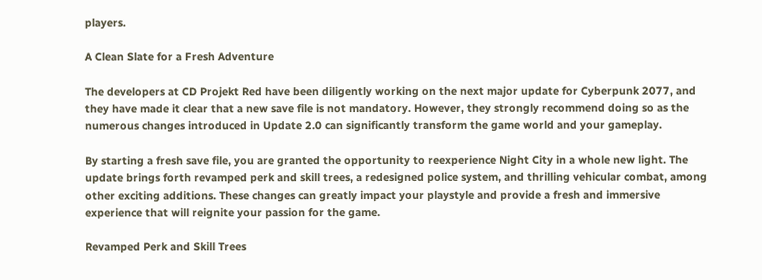players.

A Clean Slate for a Fresh Adventure

The developers at CD Projekt Red have been diligently working on the next major update for Cyberpunk 2077, and they have made it clear that a new save file is not mandatory. However, they strongly recommend doing so as the numerous changes introduced in Update 2.0 can significantly transform the game world and your gameplay.

By starting a fresh save file, you are granted the opportunity to reexperience Night City in a whole new light. The update brings forth revamped perk and skill trees, a redesigned police system, and thrilling vehicular combat, among other exciting additions. These changes can greatly impact your playstyle and provide a fresh and immersive experience that will reignite your passion for the game.

Revamped Perk and Skill Trees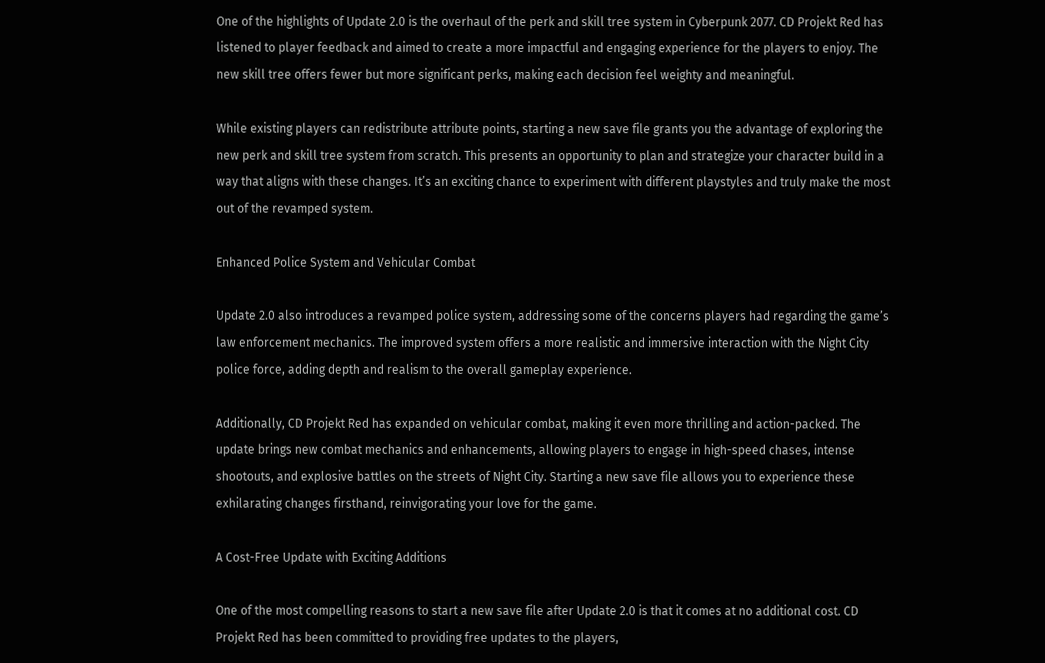One of the highlights of Update 2.0 is the overhaul of the perk and skill tree system in Cyberpunk 2077. CD Projekt Red has listened to player feedback and aimed to create a more impactful and engaging experience for the players to enjoy. The new skill tree offers fewer but more significant perks, making each decision feel weighty and meaningful.

While existing players can redistribute attribute points, starting a new save file grants you the advantage of exploring the new perk and skill tree system from scratch. This presents an opportunity to plan and strategize your character build in a way that aligns with these changes. It’s an exciting chance to experiment with different playstyles and truly make the most out of the revamped system.

Enhanced Police System and Vehicular Combat

Update 2.0 also introduces a revamped police system, addressing some of the concerns players had regarding the game’s law enforcement mechanics. The improved system offers a more realistic and immersive interaction with the Night City police force, adding depth and realism to the overall gameplay experience.

Additionally, CD Projekt Red has expanded on vehicular combat, making it even more thrilling and action-packed. The update brings new combat mechanics and enhancements, allowing players to engage in high-speed chases, intense shootouts, and explosive battles on the streets of Night City. Starting a new save file allows you to experience these exhilarating changes firsthand, reinvigorating your love for the game.

A Cost-Free Update with Exciting Additions

One of the most compelling reasons to start a new save file after Update 2.0 is that it comes at no additional cost. CD Projekt Red has been committed to providing free updates to the players,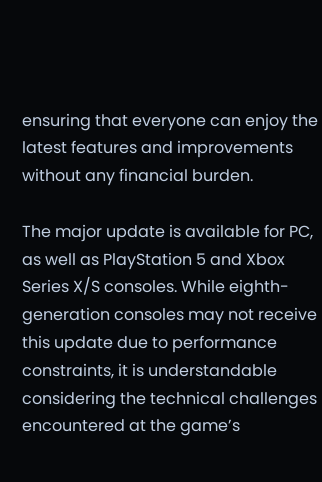ensuring that everyone can enjoy the latest features and improvements without any financial burden.

The major update is available for PC, as well as PlayStation 5 and Xbox Series X/S consoles. While eighth-generation consoles may not receive this update due to performance constraints, it is understandable considering the technical challenges encountered at the game’s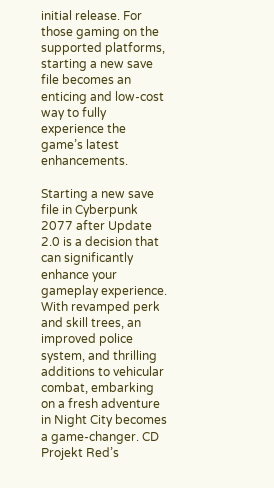initial release. For those gaming on the supported platforms, starting a new save file becomes an enticing and low-cost way to fully experience the game’s latest enhancements.

Starting a new save file in Cyberpunk 2077 after Update 2.0 is a decision that can significantly enhance your gameplay experience. With revamped perk and skill trees, an improved police system, and thrilling additions to vehicular combat, embarking on a fresh adventure in Night City becomes a game-changer. CD Projekt Red’s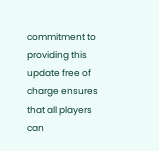commitment to providing this update free of charge ensures that all players can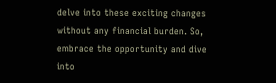delve into these exciting changes without any financial burden. So, embrace the opportunity and dive into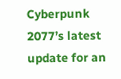Cyberpunk 2077’s latest update for an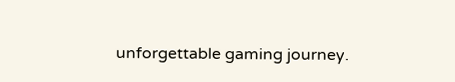unforgettable gaming journey.